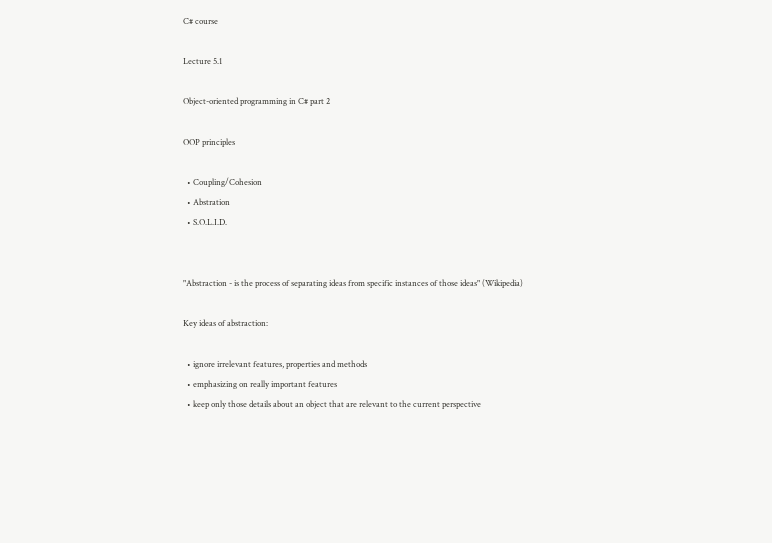C# course

Lecture 5.1

Object-oriented programming in C# part 2

OOP principles

  • Coupling/Cohesion
  • Abstration
  • S.O.L.I.D.


"Abstraction - is the process of separating ideas from specific instances of those ideas" (Wikipedia)

Key ideas of abstraction:

  • ignore irrelevant features, properties and methods
  • emphasizing on really important features
  • keep only those details about an object that are relevant to the current perspective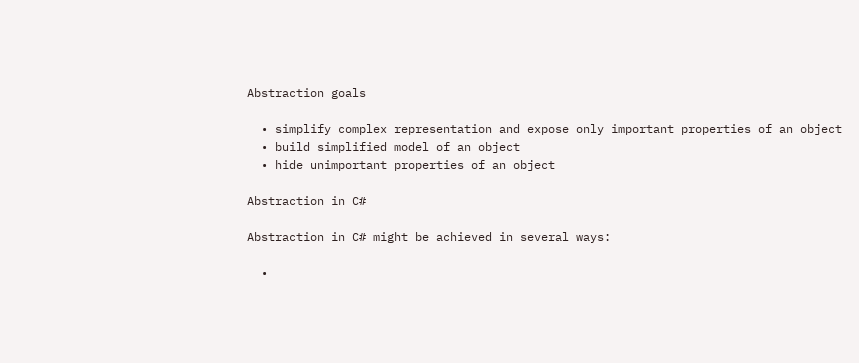Abstraction goals

  • simplify complex representation and expose only important properties of an object
  • build simplified model of an object
  • hide unimportant properties of an object

Abstraction in C#

Abstraction in C# might be achieved in several ways:

  •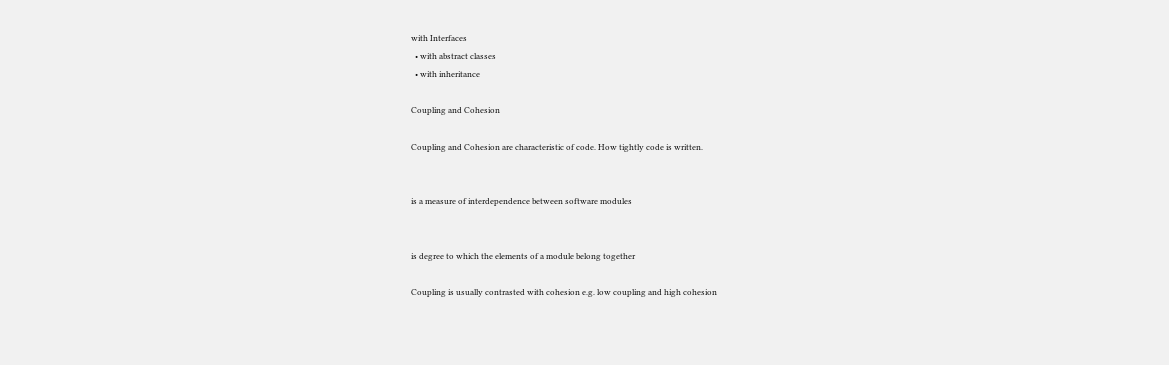with Interfaces
  • with abstract classes
  • with inheritance

Coupling and Cohesion

Coupling and Cohesion are characteristic of code. How tightly code is written.


is a measure of interdependence between software modules


is degree to which the elements of a module belong together

Coupling is usually contrasted with cohesion e.g. low coupling and high cohesion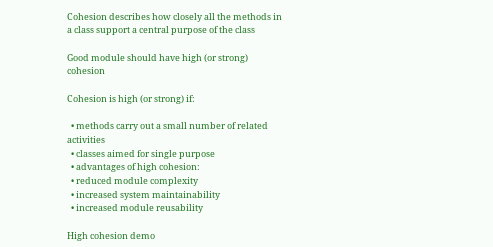Cohesion describes how closely all the methods in a class support a central purpose of the class

Good module should have high (or strong) cohesion

Cohesion is high (or strong) if:

  • methods carry out a small number of related activities
  • classes aimed for single purpose
  • advantages of high cohesion:
  • reduced module complexity
  • increased system maintainability
  • increased module reusability

High cohesion demo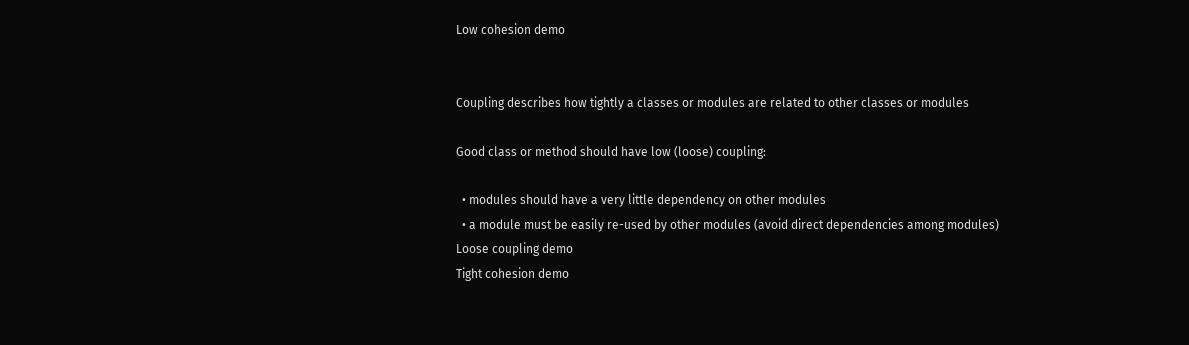Low cohesion demo


Coupling describes how tightly a classes or modules are related to other classes or modules

Good class or method should have low (loose) coupling:

  • modules should have a very little dependency on other modules
  • a module must be easily re-used by other modules (avoid direct dependencies among modules)
Loose coupling demo
Tight cohesion demo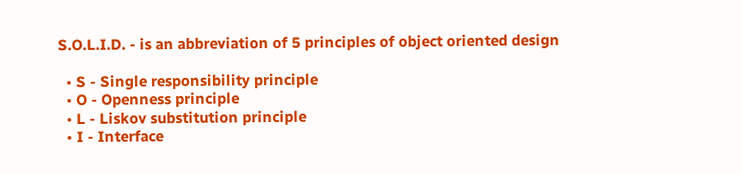S.O.L.I.D. - is an abbreviation of 5 principles of object oriented design

  • S - Single responsibility principle
  • O - Openness principle
  • L - Liskov substitution principle
  • I - Interface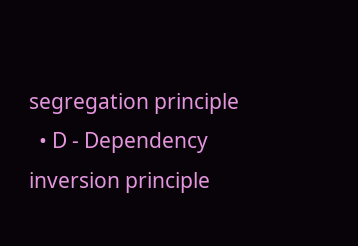segregation principle
  • D - Dependency inversion principle